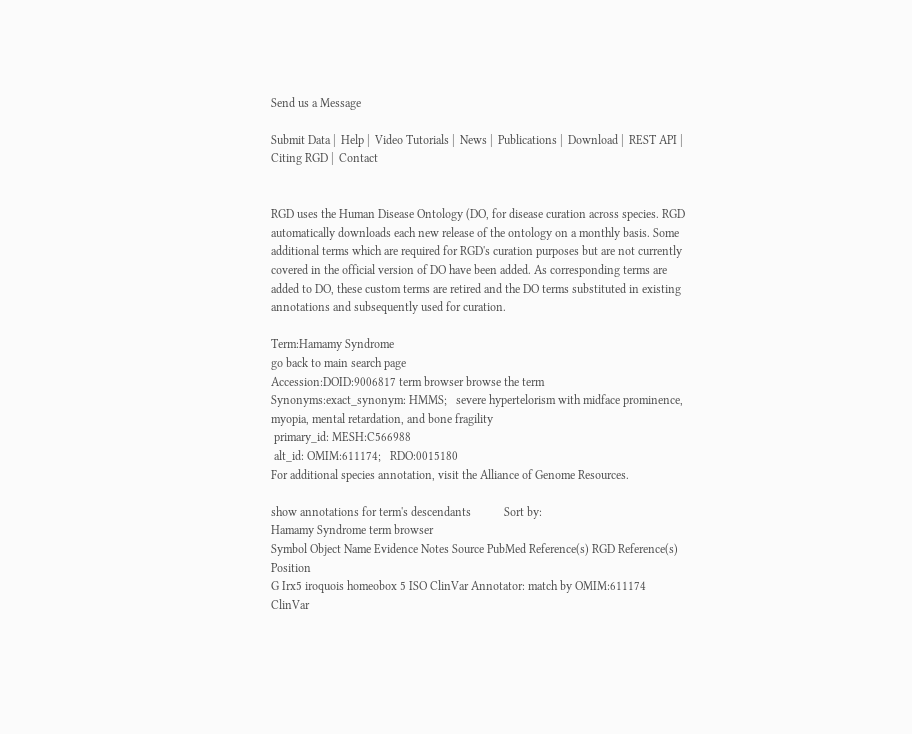Send us a Message

Submit Data |  Help |  Video Tutorials |  News |  Publications |  Download |  REST API |  Citing RGD |  Contact


RGD uses the Human Disease Ontology (DO, for disease curation across species. RGD automatically downloads each new release of the ontology on a monthly basis. Some additional terms which are required for RGD's curation purposes but are not currently covered in the official version of DO have been added. As corresponding terms are added to DO, these custom terms are retired and the DO terms substituted in existing annotations and subsequently used for curation.

Term:Hamamy Syndrome
go back to main search page
Accession:DOID:9006817 term browser browse the term
Synonyms:exact_synonym: HMMS;   severe hypertelorism with midface prominence, myopia, mental retardation, and bone fragility
 primary_id: MESH:C566988
 alt_id: OMIM:611174;   RDO:0015180
For additional species annotation, visit the Alliance of Genome Resources.

show annotations for term's descendants           Sort by:
Hamamy Syndrome term browser
Symbol Object Name Evidence Notes Source PubMed Reference(s) RGD Reference(s) Position
G Irx5 iroquois homeobox 5 ISO ClinVar Annotator: match by OMIM:611174
ClinVar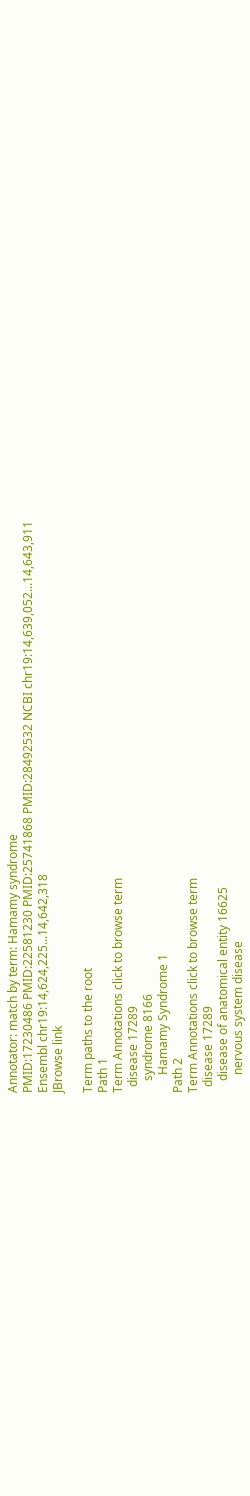Annotator: match by term: Hamamy syndrome
PMID:17230486 PMID:22581230 PMID:25741868 PMID:28492532 NCBI chr19:14,639,052...14,643,911
Ensembl chr19:14,624,225...14,642,318
JBrowse link

Term paths to the root
Path 1
Term Annotations click to browse term
  disease 17289
    syndrome 8166
      Hamamy Syndrome 1
Path 2
Term Annotations click to browse term
  disease 17289
    disease of anatomical entity 16625
      nervous system disease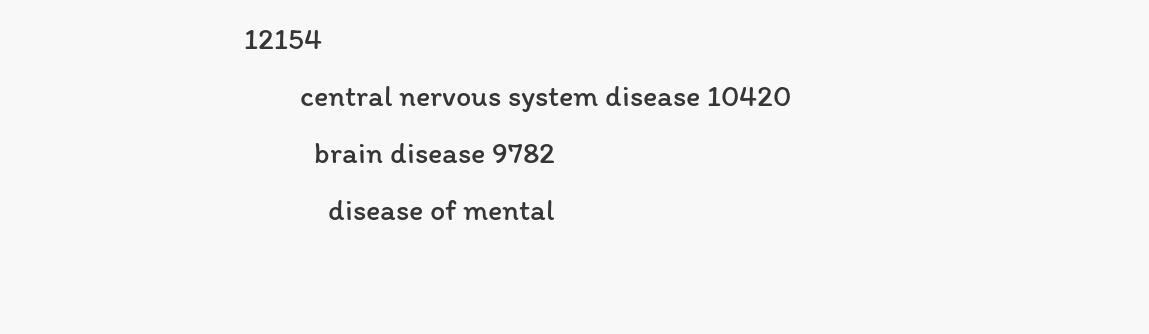12154
        central nervous system disease 10420
          brain disease 9782
            disease of mental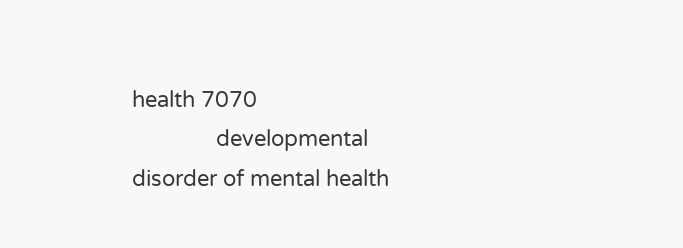health 7070
              developmental disorder of mental health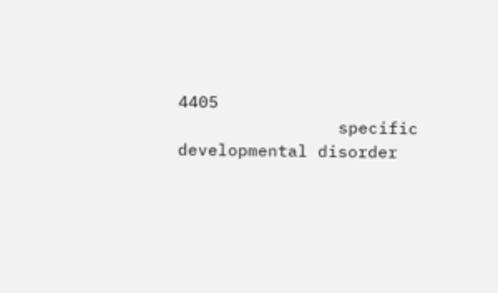4405
                specific developmental disorder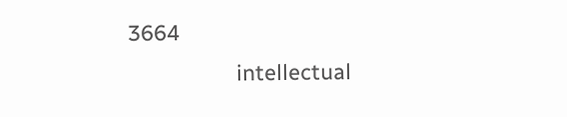3664
                  intellectual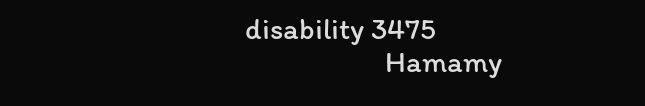disability 3475
                    Hamamy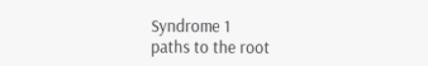Syndrome 1
paths to the root